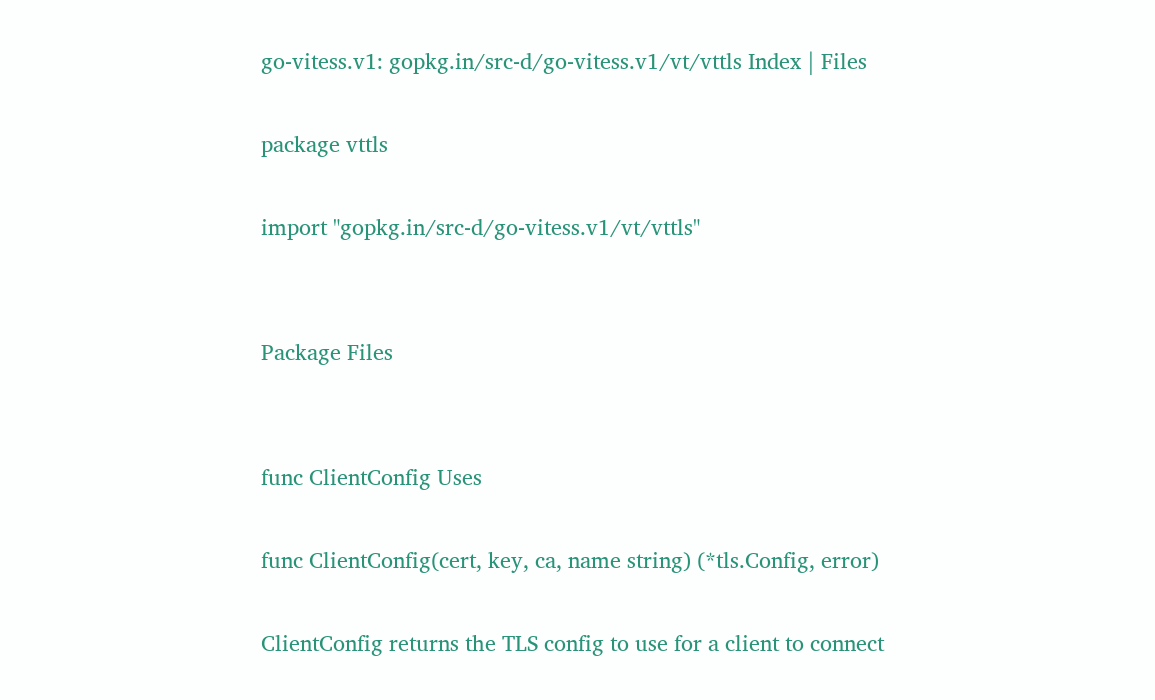go-vitess.v1: gopkg.in/src-d/go-vitess.v1/vt/vttls Index | Files

package vttls

import "gopkg.in/src-d/go-vitess.v1/vt/vttls"


Package Files


func ClientConfig Uses

func ClientConfig(cert, key, ca, name string) (*tls.Config, error)

ClientConfig returns the TLS config to use for a client to connect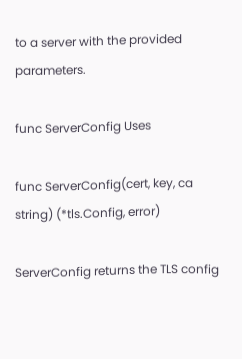to a server with the provided parameters.

func ServerConfig Uses

func ServerConfig(cert, key, ca string) (*tls.Config, error)

ServerConfig returns the TLS config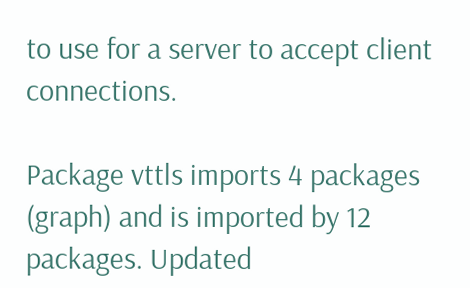to use for a server to accept client connections.

Package vttls imports 4 packages (graph) and is imported by 12 packages. Updated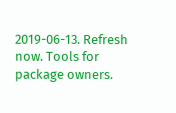2019-06-13. Refresh now. Tools for package owners.